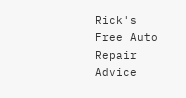Rick's Free Auto Repair Advice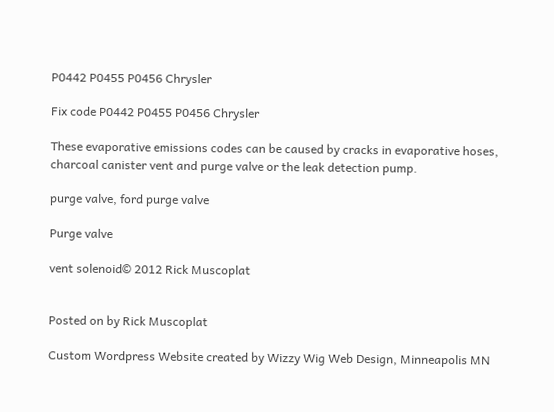P0442 P0455 P0456 Chrysler

Fix code P0442 P0455 P0456 Chrysler

These evaporative emissions codes can be caused by cracks in evaporative hoses, charcoal canister vent and purge valve or the leak detection pump.

purge valve, ford purge valve

Purge valve

vent solenoid© 2012 Rick Muscoplat


Posted on by Rick Muscoplat

Custom Wordpress Website created by Wizzy Wig Web Design, Minneapolis MN